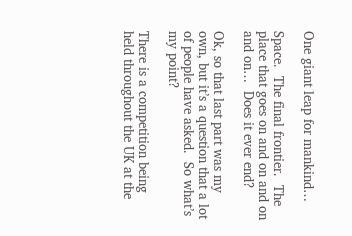One giant leap for mankind…

Space.  The final frontier.  The place that goes on and on and on and on…  Does it ever end?

Ok, so that last part was my own, but it’s a question that a lot of people have asked.  So what’s my point?

There is a competition being held throughout the UK at the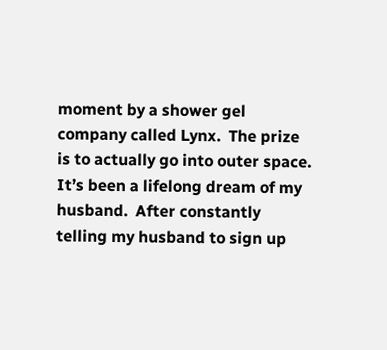moment by a shower gel company called Lynx.  The prize is to actually go into outer space.  It’s been a lifelong dream of my husband.  After constantly telling my husband to sign up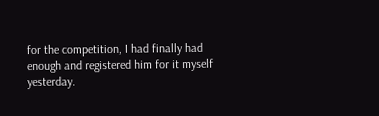for the competition, I had finally had enough and registered him for it myself yesterday.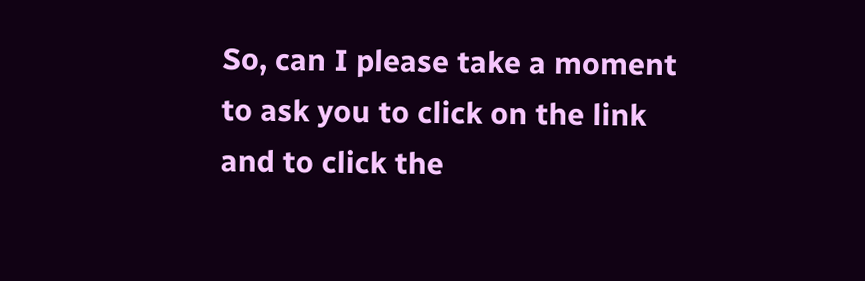So, can I please take a moment to ask you to click on the link and to click the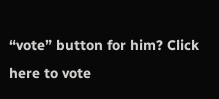“vote” button for him? Click here to vote